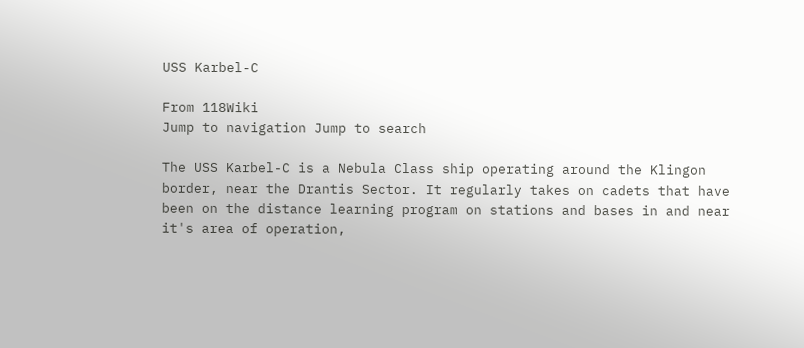USS Karbel-C

From 118Wiki
Jump to navigation Jump to search

The USS Karbel-C is a Nebula Class ship operating around the Klingon border, near the Drantis Sector. It regularly takes on cadets that have been on the distance learning program on stations and bases in and near it's area of operation,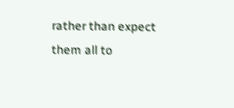rather than expect them all to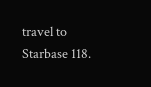travel to Starbase 118.